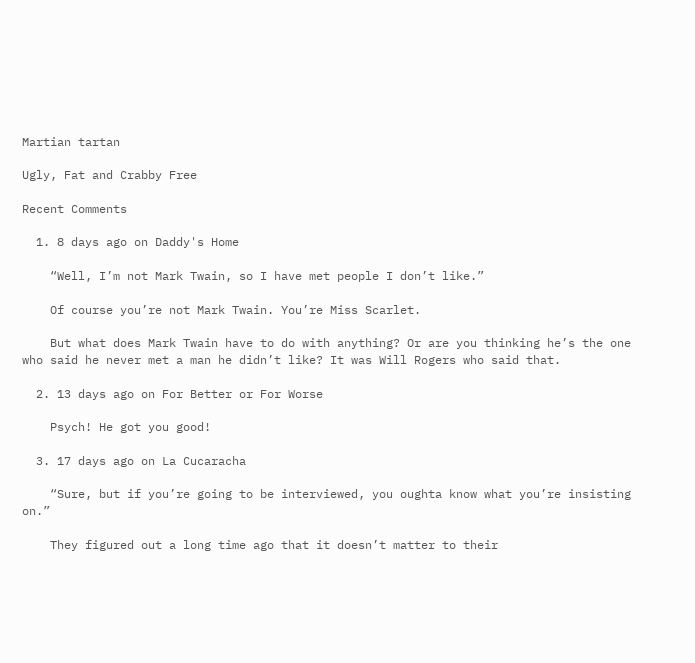Martian tartan

Ugly, Fat and Crabby Free

Recent Comments

  1. 8 days ago on Daddy's Home

    “Well, I’m not Mark Twain, so I have met people I don’t like.”

    Of course you’re not Mark Twain. You’re Miss Scarlet.

    But what does Mark Twain have to do with anything? Or are you thinking he’s the one who said he never met a man he didn’t like? It was Will Rogers who said that.

  2. 13 days ago on For Better or For Worse

    Psych! He got you good!

  3. 17 days ago on La Cucaracha

    “Sure, but if you’re going to be interviewed, you oughta know what you’re insisting on.”

    They figured out a long time ago that it doesn’t matter to their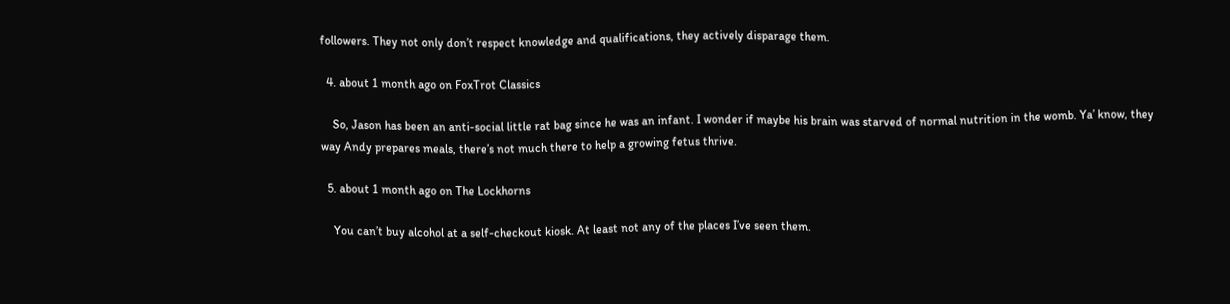followers. They not only don’t respect knowledge and qualifications, they actively disparage them.

  4. about 1 month ago on FoxTrot Classics

    So, Jason has been an anti-social little rat bag since he was an infant. I wonder if maybe his brain was starved of normal nutrition in the womb. Ya’ know, they way Andy prepares meals, there’s not much there to help a growing fetus thrive.

  5. about 1 month ago on The Lockhorns

    You can’t buy alcohol at a self-checkout kiosk. At least not any of the places I’ve seen them.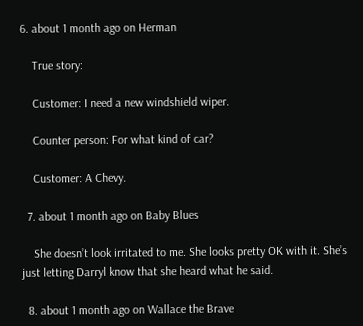6. about 1 month ago on Herman

    True story:

    Customer: I need a new windshield wiper.

    Counter person: For what kind of car?

    Customer: A Chevy.

  7. about 1 month ago on Baby Blues

    She doesn’t look irritated to me. She looks pretty OK with it. She’s just letting Darryl know that she heard what he said.

  8. about 1 month ago on Wallace the Brave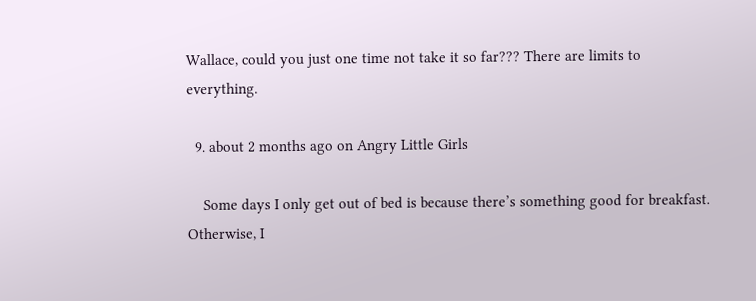Wallace, could you just one time not take it so far??? There are limits to everything.

  9. about 2 months ago on Angry Little Girls

    Some days I only get out of bed is because there’s something good for breakfast. Otherwise, I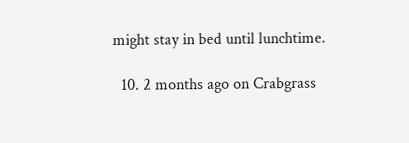might stay in bed until lunchtime.

  10. 2 months ago on Crabgrass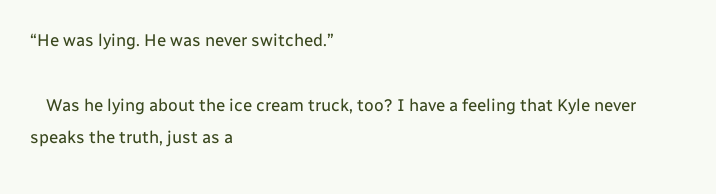“He was lying. He was never switched.”

    Was he lying about the ice cream truck, too? I have a feeling that Kyle never speaks the truth, just as a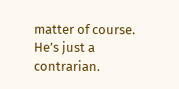matter of course. He’s just a contrarian.